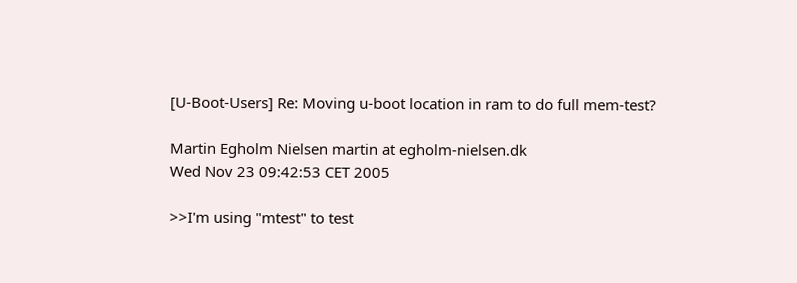[U-Boot-Users] Re: Moving u-boot location in ram to do full mem-test?

Martin Egholm Nielsen martin at egholm-nielsen.dk
Wed Nov 23 09:42:53 CET 2005

>>I'm using "mtest" to test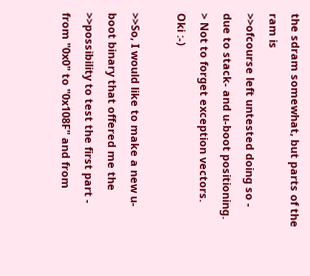the sdram somewhat, but parts of the ram is
>>ofcourse left untested doing so - due to stack- and u-boot positioning.
> Not to forget exception vectors.
Oki :-)

>>So, I would like to make a new u-boot binary that offered me the
>>possibility to test the first part - from "0x0" to "0x108F" and from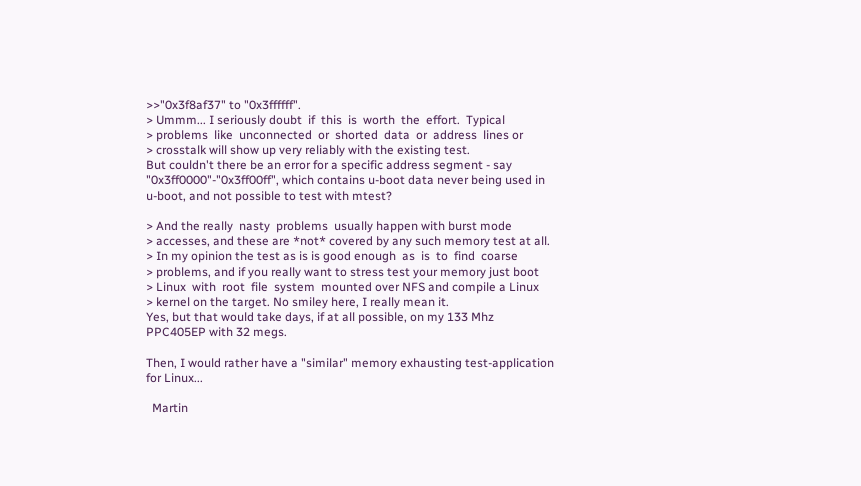>>"0x3f8af37" to "0x3ffffff".
> Ummm... I seriously doubt  if  this  is  worth  the  effort.  Typical
> problems  like  unconnected  or  shorted  data  or  address  lines or
> crosstalk will show up very reliably with the existing test.
But couldn't there be an error for a specific address segment - say
"0x3ff0000"-"0x3ff00ff", which contains u-boot data never being used in
u-boot, and not possible to test with mtest?

> And the really  nasty  problems  usually happen with burst mode
> accesses, and these are *not* covered by any such memory test at all.
> In my opinion the test as is is good enough  as  is  to  find  coarse
> problems, and if you really want to stress test your memory just boot
> Linux  with  root  file  system  mounted over NFS and compile a Linux
> kernel on the target. No smiley here, I really mean it.
Yes, but that would take days, if at all possible, on my 133 Mhz
PPC405EP with 32 megs.

Then, I would rather have a "similar" memory exhausting test-application
for Linux...

  Martin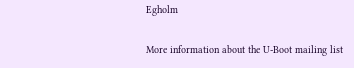Egholm

More information about the U-Boot mailing list